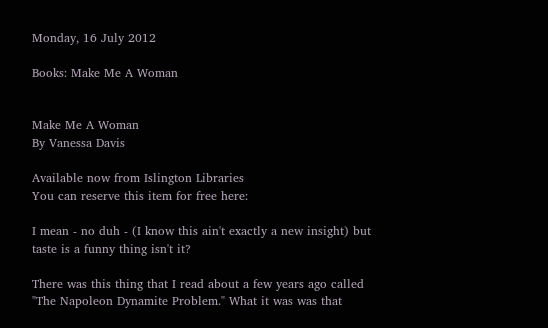Monday, 16 July 2012

Books: Make Me A Woman


Make Me A Woman
By Vanessa Davis

Available now from Islington Libraries
You can reserve this item for free here:

I mean - no duh - (I know this ain't exactly a new insight) but taste is a funny thing isn't it?

There was this thing that I read about a few years ago called "The Napoleon Dynamite Problem." What it was was that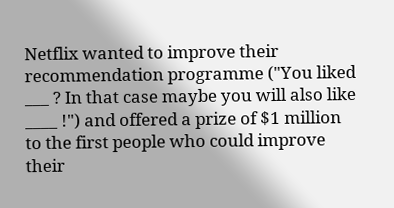Netflix wanted to improve their recommendation programme ("You liked ___ ? In that case maybe you will also like ____ !") and offered a prize of $1 million to the first people who could improve their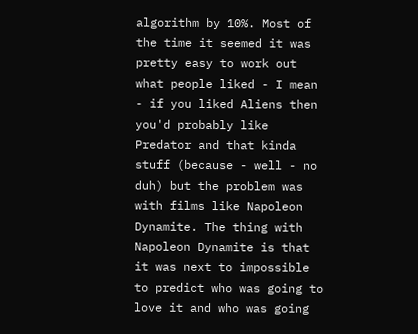algorithm by 10%. Most of the time it seemed it was pretty easy to work out what people liked - I mean - if you liked Aliens then you'd probably like Predator and that kinda stuff (because - well - no duh) but the problem was with films like Napoleon Dynamite. The thing with Napoleon Dynamite is that it was next to impossible to predict who was going to love it and who was going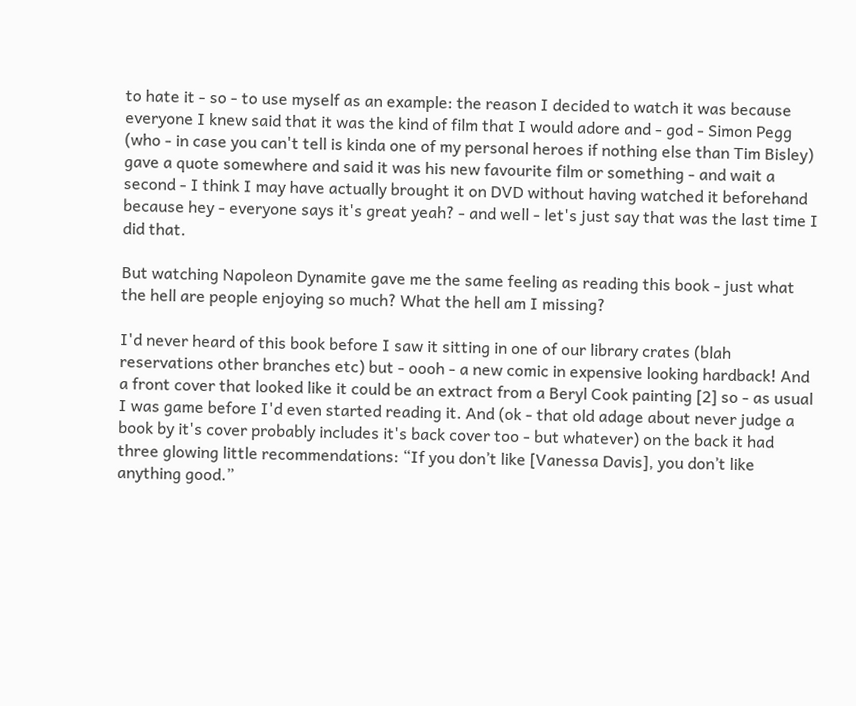to hate it - so - to use myself as an example: the reason I decided to watch it was because everyone I knew said that it was the kind of film that I would adore and - god - Simon Pegg (who - in case you can't tell is kinda one of my personal heroes if nothing else than Tim Bisley) gave a quote somewhere and said it was his new favourite film or something - and wait a second - I think I may have actually brought it on DVD without having watched it beforehand because hey - everyone says it's great yeah? - and well - let's just say that was the last time I did that.

But watching Napoleon Dynamite gave me the same feeling as reading this book - just what the hell are people enjoying so much? What the hell am I missing?

I'd never heard of this book before I saw it sitting in one of our library crates (blah reservations other branches etc) but - oooh - a new comic in expensive looking hardback! And a front cover that looked like it could be an extract from a Beryl Cook painting [2] so - as usual I was game before I'd even started reading it. And (ok - that old adage about never judge a book by it's cover probably includes it's back cover too - but whatever) on the back it had three glowing little recommendations: “If you don’t like [Vanessa Davis], you don’t like anything good.”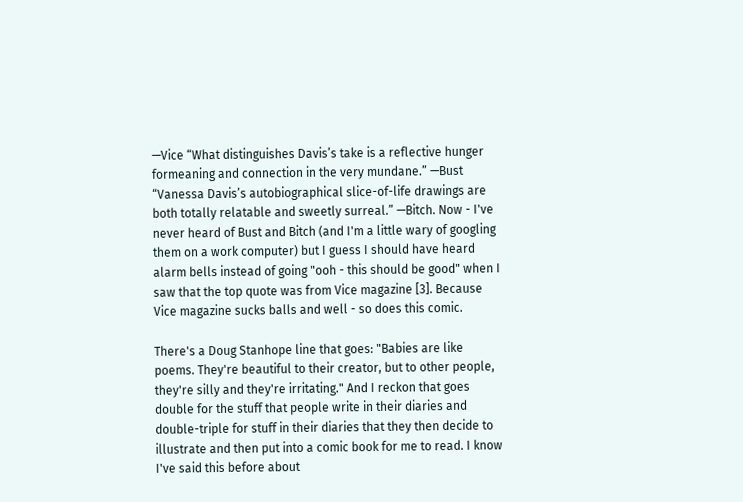—Vice “What distinguishes Davis’s take is a reflective hunger formeaning and connection in the very mundane.” —Bust “Vanessa Davis’s autobiographical slice-of-life drawings are both totally relatable and sweetly surreal.” —Bitch. Now - I've never heard of Bust and Bitch (and I'm a little wary of googling them on a work computer) but I guess I should have heard alarm bells instead of going "ooh - this should be good" when I saw that the top quote was from Vice magazine [3]. Because Vice magazine sucks balls and well - so does this comic.

There's a Doug Stanhope line that goes: "Babies are like poems. They're beautiful to their creator, but to other people, they're silly and they're irritating." And I reckon that goes double for the stuff that people write in their diaries and double-triple for stuff in their diaries that they then decide to illustrate and then put into a comic book for me to read. I know I've said this before about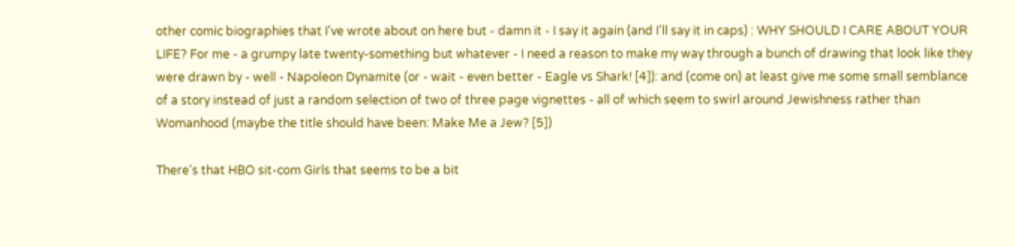other comic biographies that I've wrote about on here but - damn it - I say it again (and I'll say it in caps) : WHY SHOULD I CARE ABOUT YOUR LIFE? For me - a grumpy late twenty-something but whatever - I need a reason to make my way through a bunch of drawing that look like they were drawn by - well - Napoleon Dynamite (or - wait - even better - Eagle vs Shark! [4]): and (come on) at least give me some small semblance of a story instead of just a random selection of two of three page vignettes - all of which seem to swirl around Jewishness rather than Womanhood (maybe the title should have been: Make Me a Jew? [5])

There's that HBO sit-com Girls that seems to be a bit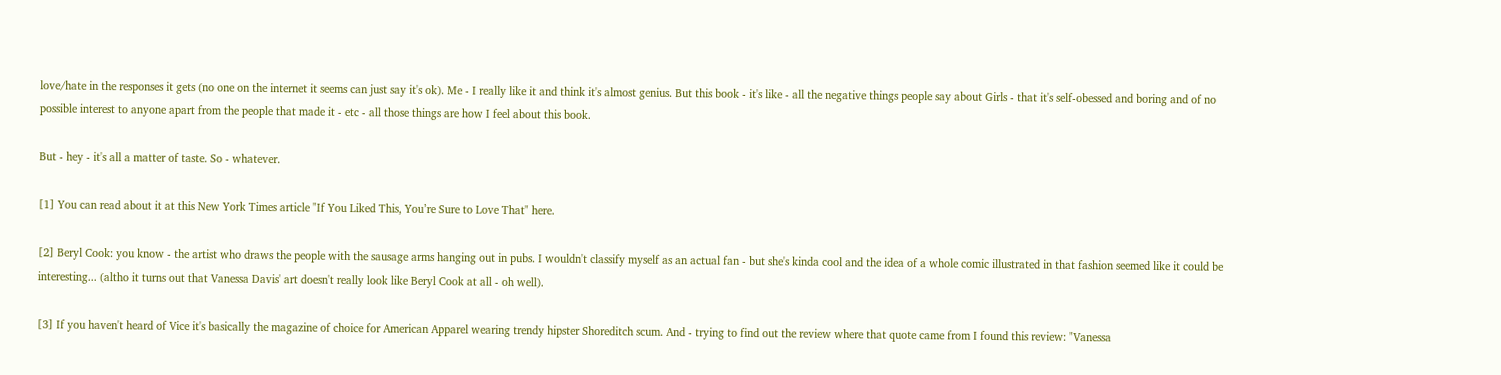love/hate in the responses it gets (no one on the internet it seems can just say it's ok). Me - I really like it and think it's almost genius. But this book - it's like - all the negative things people say about Girls - that it's self-obessed and boring and of no possible interest to anyone apart from the people that made it - etc - all those things are how I feel about this book.

But - hey - it's all a matter of taste. So - whatever.

[1] You can read about it at this New York Times article "If You Liked This, You’re Sure to Love That" here.

[2] Beryl Cook: you know - the artist who draws the people with the sausage arms hanging out in pubs. I wouldn't classify myself as an actual fan - but she's kinda cool and the idea of a whole comic illustrated in that fashion seemed like it could be interesting... (altho it turns out that Vanessa Davis' art doesn't really look like Beryl Cook at all - oh well).

[3] If you haven't heard of Vice it's basically the magazine of choice for American Apparel wearing trendy hipster Shoreditch scum. And - trying to find out the review where that quote came from I found this review: "Vanessa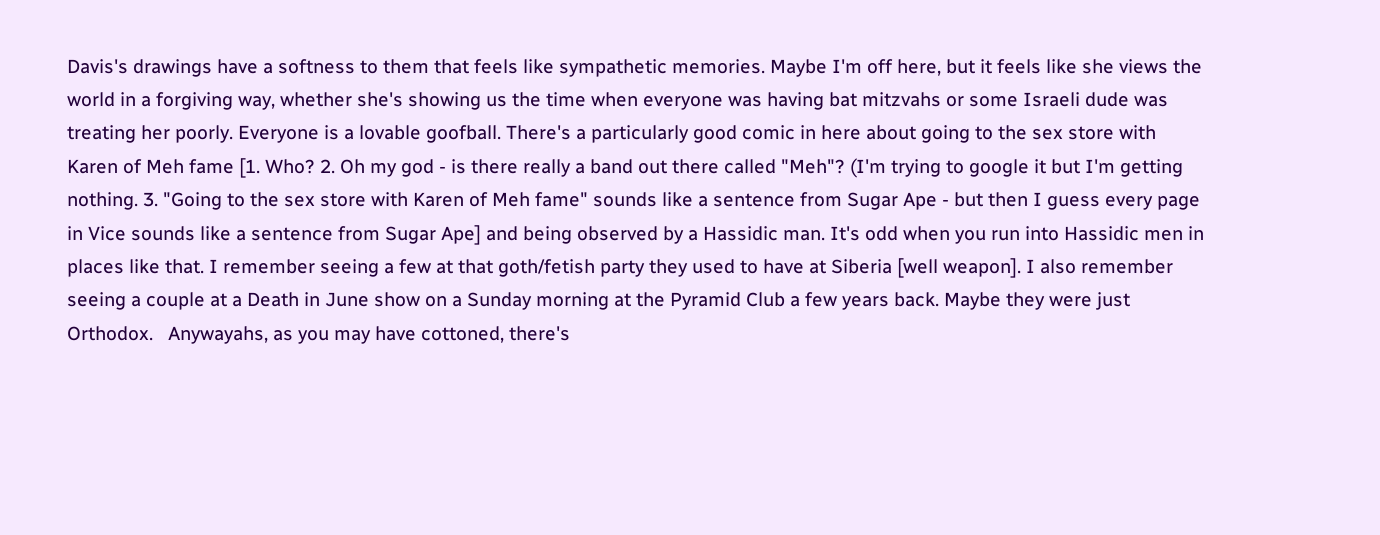Davis's drawings have a softness to them that feels like sympathetic memories. Maybe I'm off here, but it feels like she views the world in a forgiving way, whether she's showing us the time when everyone was having bat mitzvahs or some Israeli dude was treating her poorly. Everyone is a lovable goofball. There's a particularly good comic in here about going to the sex store with Karen of Meh fame [1. Who? 2. Oh my god - is there really a band out there called "Meh"? (I'm trying to google it but I'm getting nothing. 3. "Going to the sex store with Karen of Meh fame" sounds like a sentence from Sugar Ape - but then I guess every page in Vice sounds like a sentence from Sugar Ape] and being observed by a Hassidic man. It's odd when you run into Hassidic men in places like that. I remember seeing a few at that goth/fetish party they used to have at Siberia [well weapon]. I also remember seeing a couple at a Death in June show on a Sunday morning at the Pyramid Club a few years back. Maybe they were just Orthodox.   Anywayahs, as you may have cottoned, there's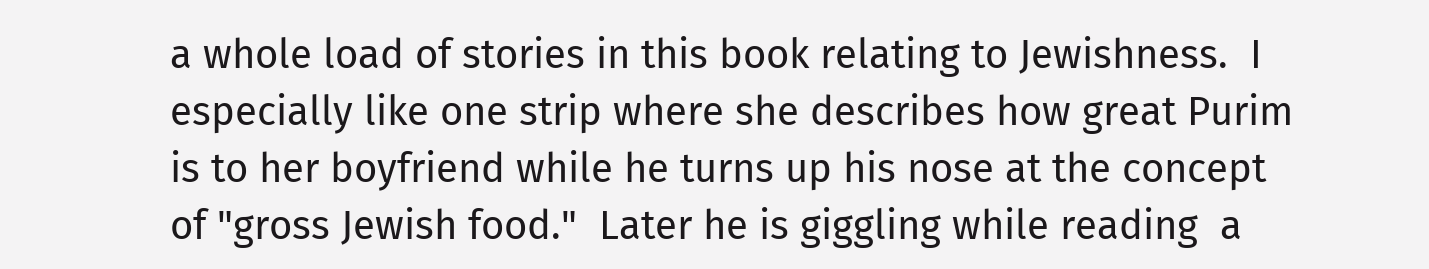a whole load of stories in this book relating to Jewishness.  I especially like one strip where she describes how great Purim is to her boyfriend while he turns up his nose at the concept of "gross Jewish food."  Later he is giggling while reading  a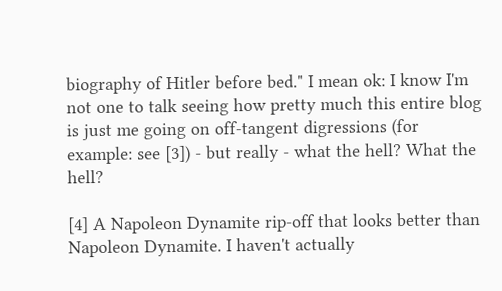biography of Hitler before bed." I mean ok: I know I'm not one to talk seeing how pretty much this entire blog is just me going on off-tangent digressions (for example: see [3]) - but really - what the hell? What the hell?

[4] A Napoleon Dynamite rip-off that looks better than Napoleon Dynamite. I haven't actually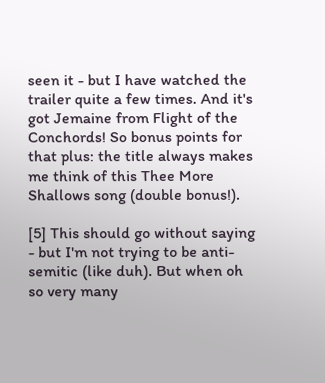seen it - but I have watched the trailer quite a few times. And it's got Jemaine from Flight of the Conchords! So bonus points for that plus: the title always makes me think of this Thee More Shallows song (double bonus!).

[5] This should go without saying - but I'm not trying to be anti-semitic (like duh). But when oh so very many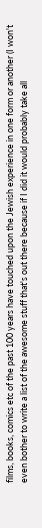films, books, comics etc of the past 100 years have touched upon the Jewish experience in one form or another (I won't even bother to write a list of the awesome stuff that's out there because if I did it would probably take all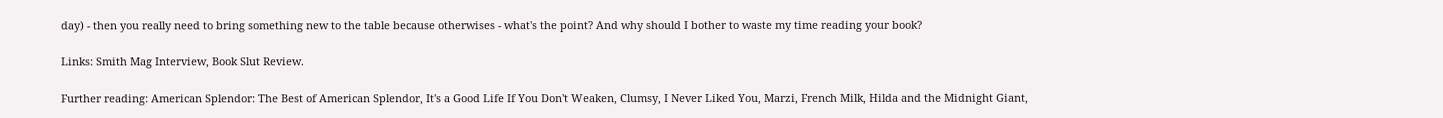day) - then you really need to bring something new to the table because otherwises - what's the point? And why should I bother to waste my time reading your book?

Links: Smith Mag Interview, Book Slut Review.

Further reading: American Splendor: The Best of American Splendor, It's a Good Life If You Don't Weaken, Clumsy, I Never Liked You, Marzi, French Milk, Hilda and the Midnight Giant,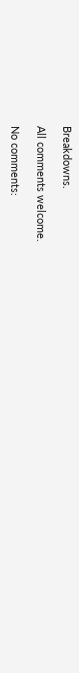Breakdowns.

All comments welcome.

No comments: